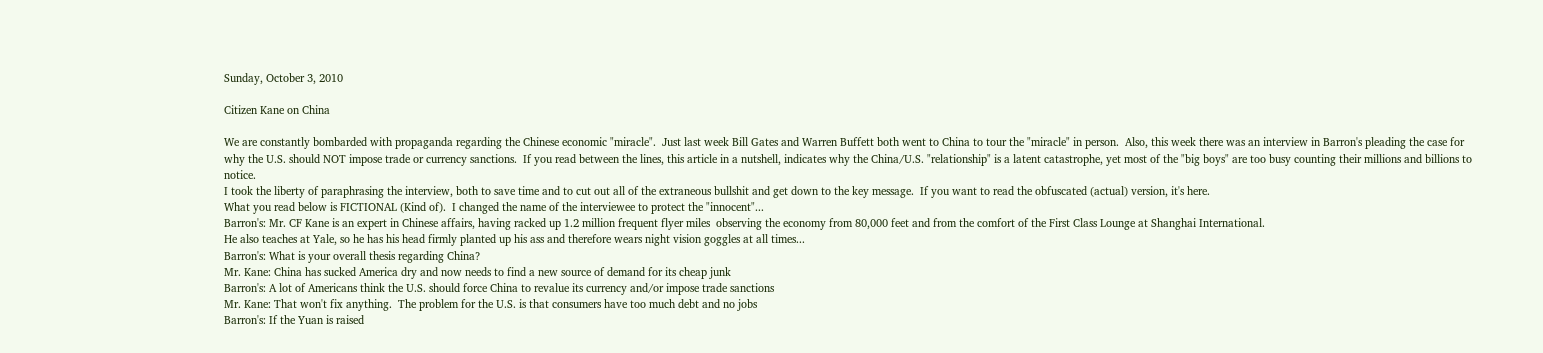Sunday, October 3, 2010

Citizen Kane on China

We are constantly bombarded with propaganda regarding the Chinese economic "miracle".  Just last week Bill Gates and Warren Buffett both went to China to tour the "miracle" in person.  Also, this week there was an interview in Barron's pleading the case for why the U.S. should NOT impose trade or currency sanctions.  If you read between the lines, this article in a nutshell, indicates why the China/U.S. "relationship" is a latent catastrophe, yet most of the "big boys" are too busy counting their millions and billions to notice.
I took the liberty of paraphrasing the interview, both to save time and to cut out all of the extraneous bullshit and get down to the key message.  If you want to read the obfuscated (actual) version, it's here.
What you read below is FICTIONAL (Kind of).  I changed the name of the interviewee to protect the "innocent"...
Barron's: Mr. CF Kane is an expert in Chinese affairs, having racked up 1.2 million frequent flyer miles  observing the economy from 80,000 feet and from the comfort of the First Class Lounge at Shanghai International.
He also teaches at Yale, so he has his head firmly planted up his ass and therefore wears night vision goggles at all times...
Barron's: What is your overall thesis regarding China?
Mr. Kane: China has sucked America dry and now needs to find a new source of demand for its cheap junk
Barron's: A lot of Americans think the U.S. should force China to revalue its currency and/or impose trade sanctions
Mr. Kane: That won't fix anything.  The problem for the U.S. is that consumers have too much debt and no jobs
Barron's: If the Yuan is raised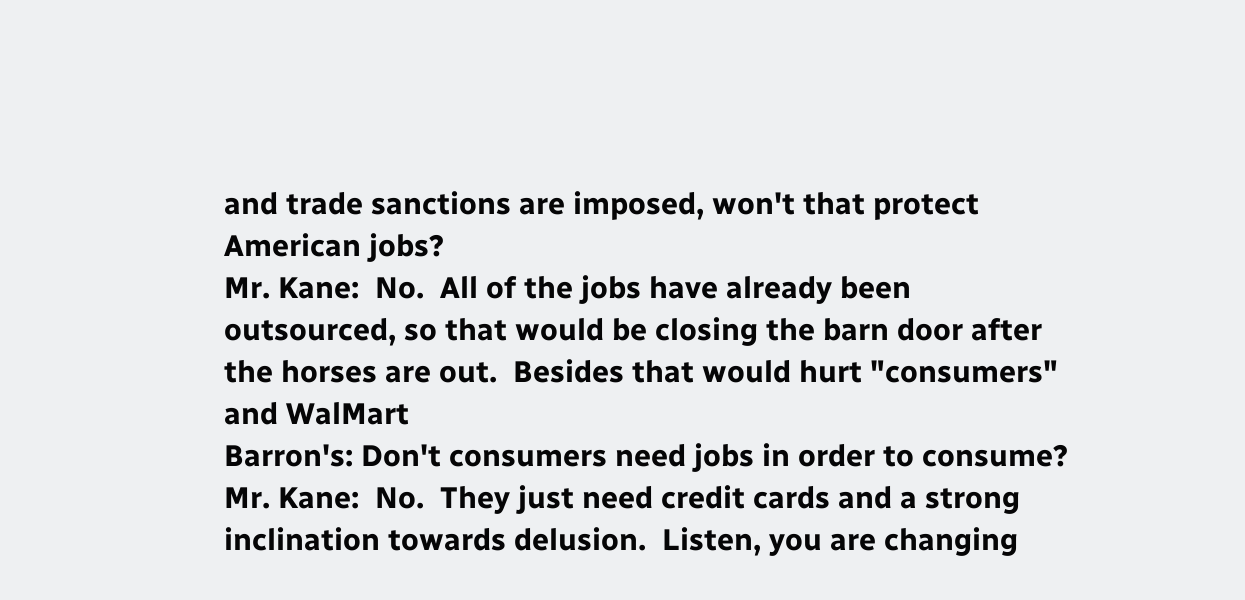and trade sanctions are imposed, won't that protect American jobs?
Mr. Kane:  No.  All of the jobs have already been outsourced, so that would be closing the barn door after the horses are out.  Besides that would hurt "consumers" and WalMart
Barron's: Don't consumers need jobs in order to consume?
Mr. Kane:  No.  They just need credit cards and a strong inclination towards delusion.  Listen, you are changing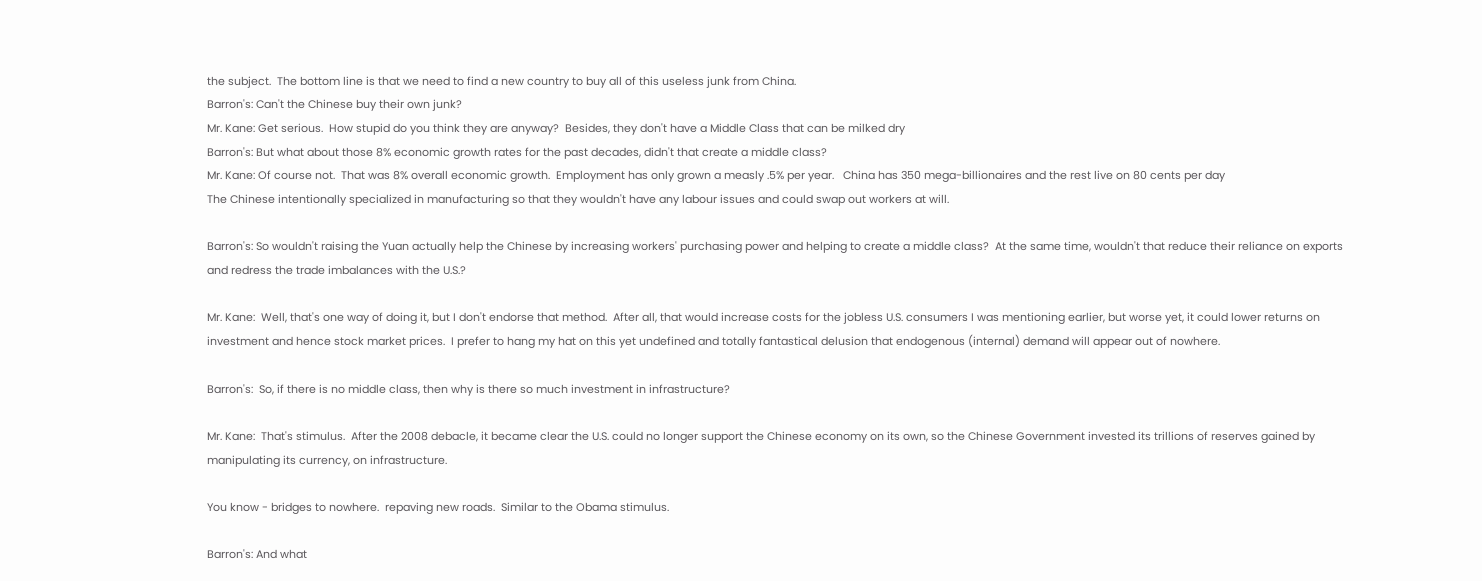the subject.  The bottom line is that we need to find a new country to buy all of this useless junk from China.
Barron's: Can't the Chinese buy their own junk?
Mr. Kane: Get serious.  How stupid do you think they are anyway?  Besides, they don't have a Middle Class that can be milked dry
Barron's: But what about those 8% economic growth rates for the past decades, didn't that create a middle class?
Mr. Kane: Of course not.  That was 8% overall economic growth.  Employment has only grown a measly .5% per year.   China has 350 mega-billionaires and the rest live on 80 cents per day
The Chinese intentionally specialized in manufacturing so that they wouldn't have any labour issues and could swap out workers at will.

Barron's: So wouldn't raising the Yuan actually help the Chinese by increasing workers' purchasing power and helping to create a middle class?  At the same time, wouldn't that reduce their reliance on exports and redress the trade imbalances with the U.S.?

Mr. Kane:  Well, that's one way of doing it, but I don't endorse that method.  After all, that would increase costs for the jobless U.S. consumers I was mentioning earlier, but worse yet, it could lower returns on investment and hence stock market prices.  I prefer to hang my hat on this yet undefined and totally fantastical delusion that endogenous (internal) demand will appear out of nowhere.

Barron's:  So, if there is no middle class, then why is there so much investment in infrastructure?

Mr. Kane:  That's stimulus.  After the 2008 debacle, it became clear the U.S. could no longer support the Chinese economy on its own, so the Chinese Government invested its trillions of reserves gained by manipulating its currency, on infrastructure.

You know - bridges to nowhere.  repaving new roads.  Similar to the Obama stimulus.

Barron's: And what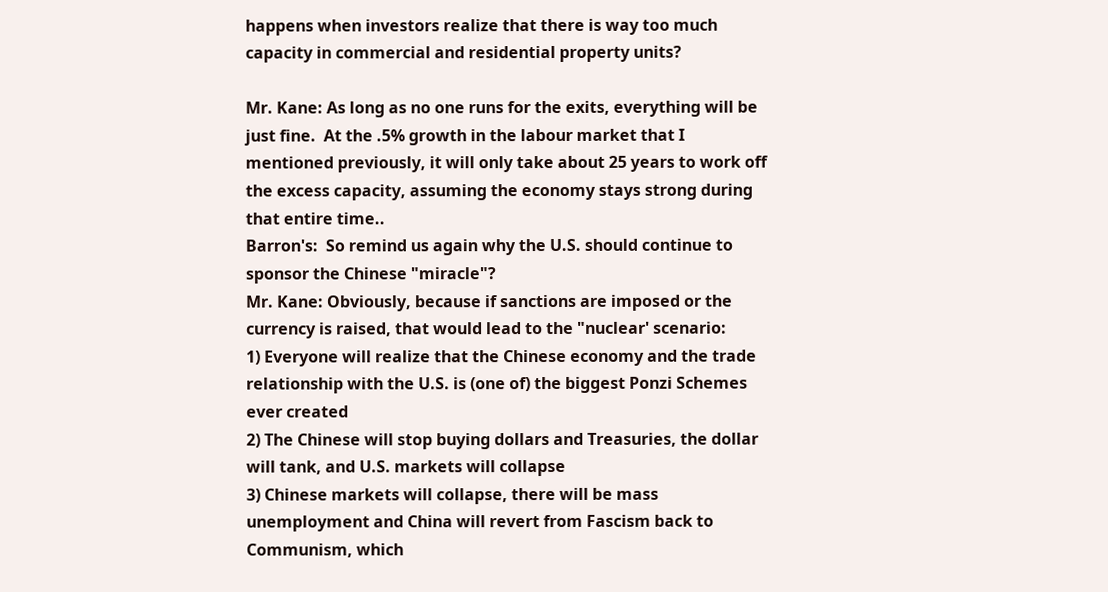happens when investors realize that there is way too much capacity in commercial and residential property units?

Mr. Kane: As long as no one runs for the exits, everything will be just fine.  At the .5% growth in the labour market that I mentioned previously, it will only take about 25 years to work off the excess capacity, assuming the economy stays strong during that entire time..
Barron's:  So remind us again why the U.S. should continue to sponsor the Chinese "miracle"?
Mr. Kane: Obviously, because if sanctions are imposed or the currency is raised, that would lead to the "nuclear' scenario:
1) Everyone will realize that the Chinese economy and the trade relationship with the U.S. is (one of) the biggest Ponzi Schemes ever created
2) The Chinese will stop buying dollars and Treasuries, the dollar will tank, and U.S. markets will collapse
3) Chinese markets will collapse, there will be mass unemployment and China will revert from Fascism back to Communism, which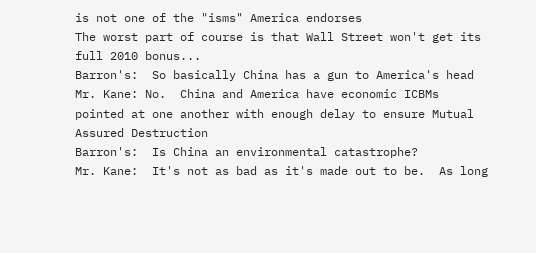is not one of the "isms" America endorses
The worst part of course is that Wall Street won't get its full 2010 bonus...
Barron's:  So basically China has a gun to America's head
Mr. Kane: No.  China and America have economic ICBMs pointed at one another with enough delay to ensure Mutual Assured Destruction
Barron's:  Is China an environmental catastrophe?
Mr. Kane:  It's not as bad as it's made out to be.  As long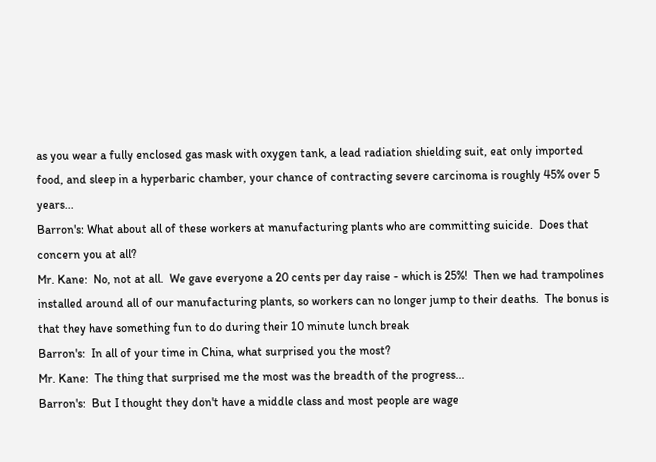as you wear a fully enclosed gas mask with oxygen tank, a lead radiation shielding suit, eat only imported food, and sleep in a hyperbaric chamber, your chance of contracting severe carcinoma is roughly 45% over 5 years...
Barron's: What about all of these workers at manufacturing plants who are committing suicide.  Does that concern you at all?
Mr. Kane:  No, not at all.  We gave everyone a 20 cents per day raise - which is 25%!  Then we had trampolines installed around all of our manufacturing plants, so workers can no longer jump to their deaths.  The bonus is that they have something fun to do during their 10 minute lunch break
Barron's:  In all of your time in China, what surprised you the most?
Mr. Kane:  The thing that surprised me the most was the breadth of the progress...
Barron's:  But I thought they don't have a middle class and most people are wage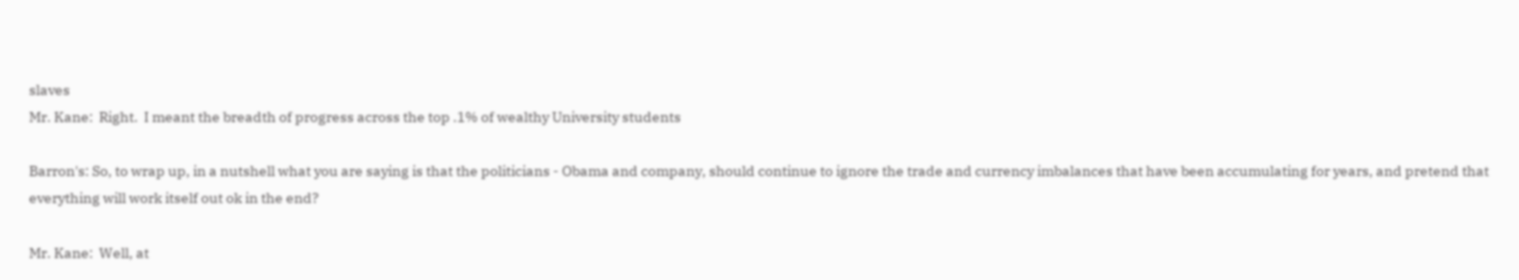slaves
Mr. Kane:  Right.  I meant the breadth of progress across the top .1% of wealthy University students

Barron's: So, to wrap up, in a nutshell what you are saying is that the politicians - Obama and company, should continue to ignore the trade and currency imbalances that have been accumulating for years, and pretend that everything will work itself out ok in the end?

Mr. Kane:  Well, at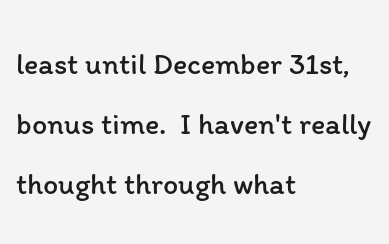least until December 31st, bonus time.  I haven't really thought through what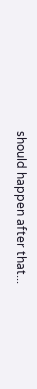should happen after that...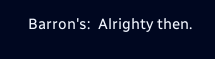Barron's:  Alrighty then.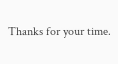Thanks for your time.